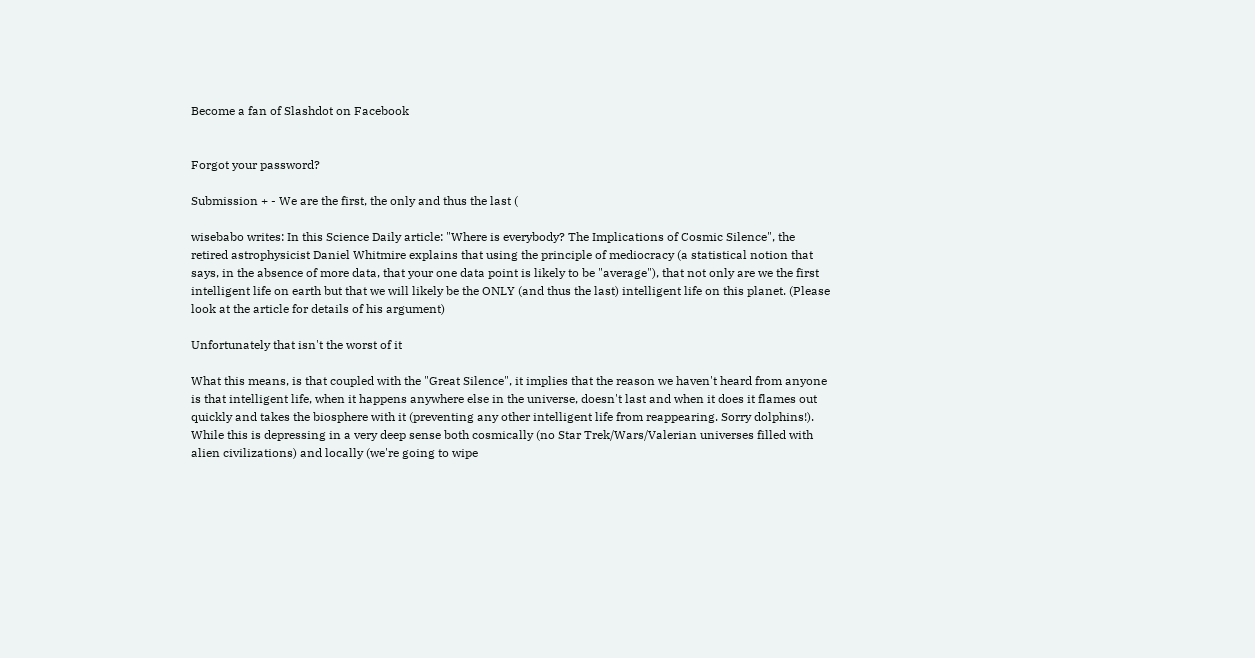Become a fan of Slashdot on Facebook


Forgot your password?

Submission + - We are the first, the only and thus the last (

wisebabo writes: In this Science Daily article: "Where is everybody? The Implications of Cosmic Silence", the retired astrophysicist Daniel Whitmire explains that using the principle of mediocracy (a statistical notion that says, in the absence of more data, that your one data point is likely to be "average"), that not only are we the first intelligent life on earth but that we will likely be the ONLY (and thus the last) intelligent life on this planet. (Please look at the article for details of his argument)

Unfortunately that isn't the worst of it

What this means, is that coupled with the "Great Silence", it implies that the reason we haven't heard from anyone is that intelligent life, when it happens anywhere else in the universe, doesn't last and when it does it flames out quickly and takes the biosphere with it (preventing any other intelligent life from reappearing. Sorry dolphins!). While this is depressing in a very deep sense both cosmically (no Star Trek/Wars/Valerian universes filled with alien civilizations) and locally (we're going to wipe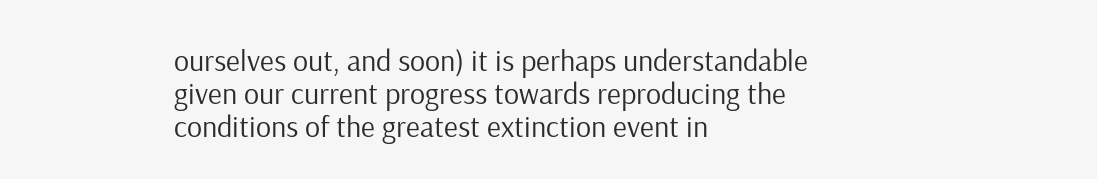ourselves out, and soon) it is perhaps understandable given our current progress towards reproducing the conditions of the greatest extinction event in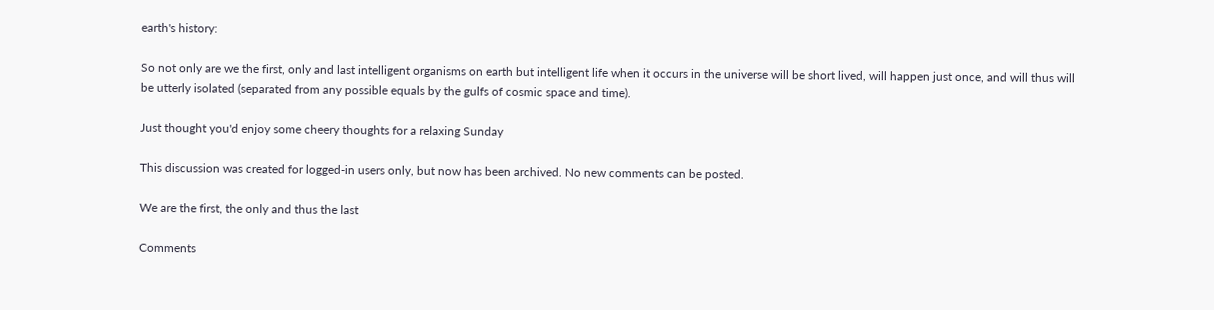earth's history:

So not only are we the first, only and last intelligent organisms on earth but intelligent life when it occurs in the universe will be short lived, will happen just once, and will thus will be utterly isolated (separated from any possible equals by the gulfs of cosmic space and time).

Just thought you'd enjoy some cheery thoughts for a relaxing Sunday

This discussion was created for logged-in users only, but now has been archived. No new comments can be posted.

We are the first, the only and thus the last

Comments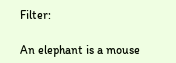Filter:

An elephant is a mouse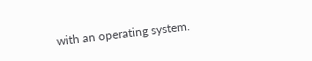with an operating system.